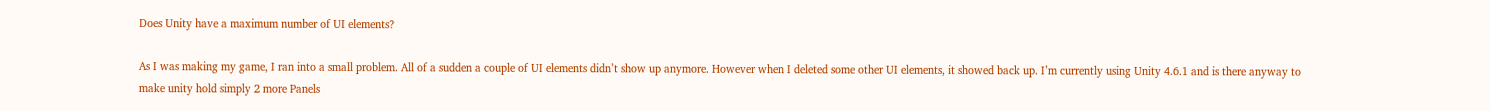Does Unity have a maximum number of UI elements?

As I was making my game, I ran into a small problem. All of a sudden a couple of UI elements didn’t show up anymore. However when I deleted some other UI elements, it showed back up. I’m currently using Unity 4.6.1 and is there anyway to make unity hold simply 2 more Panels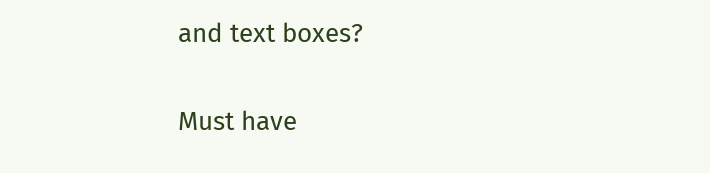and text boxes?

Must have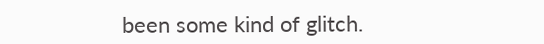been some kind of glitch.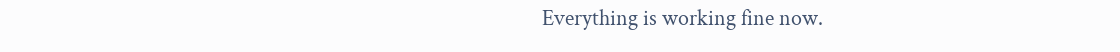Everything is working fine now.